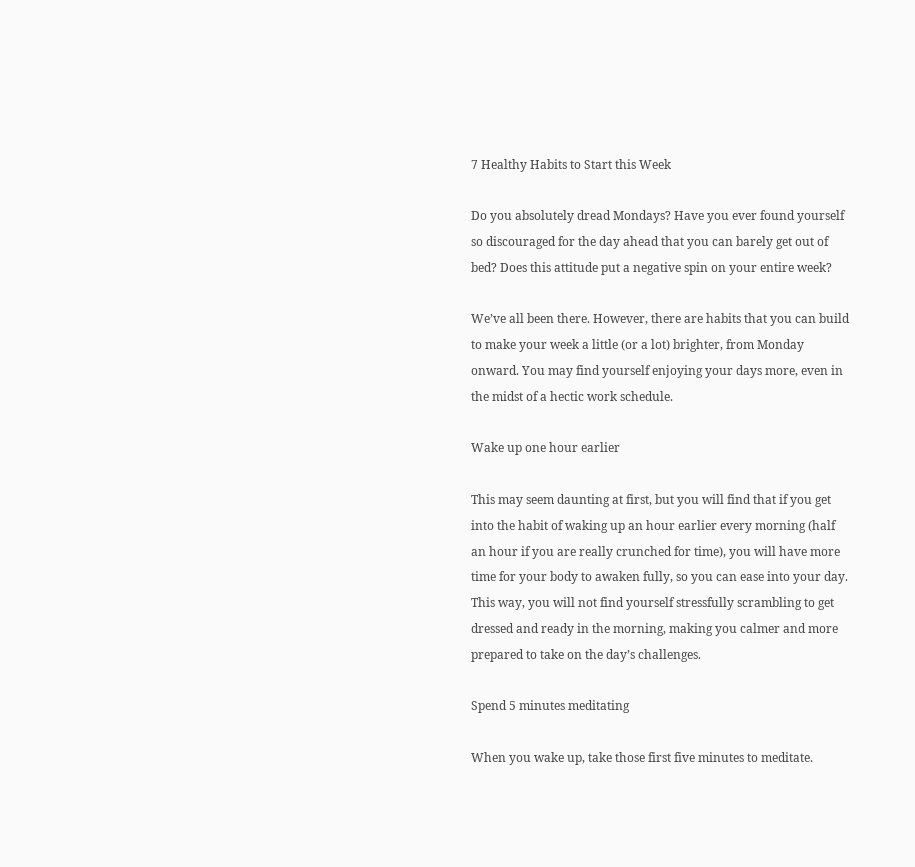7 Healthy Habits to Start this Week

Do you absolutely dread Mondays? Have you ever found yourself so discouraged for the day ahead that you can barely get out of bed? Does this attitude put a negative spin on your entire week?

We’ve all been there. However, there are habits that you can build to make your week a little (or a lot) brighter, from Monday onward. You may find yourself enjoying your days more, even in the midst of a hectic work schedule.

Wake up one hour earlier

This may seem daunting at first, but you will find that if you get into the habit of waking up an hour earlier every morning (half an hour if you are really crunched for time), you will have more time for your body to awaken fully, so you can ease into your day. This way, you will not find yourself stressfully scrambling to get dressed and ready in the morning, making you calmer and more prepared to take on the day’s challenges.

Spend 5 minutes meditating

When you wake up, take those first five minutes to meditate.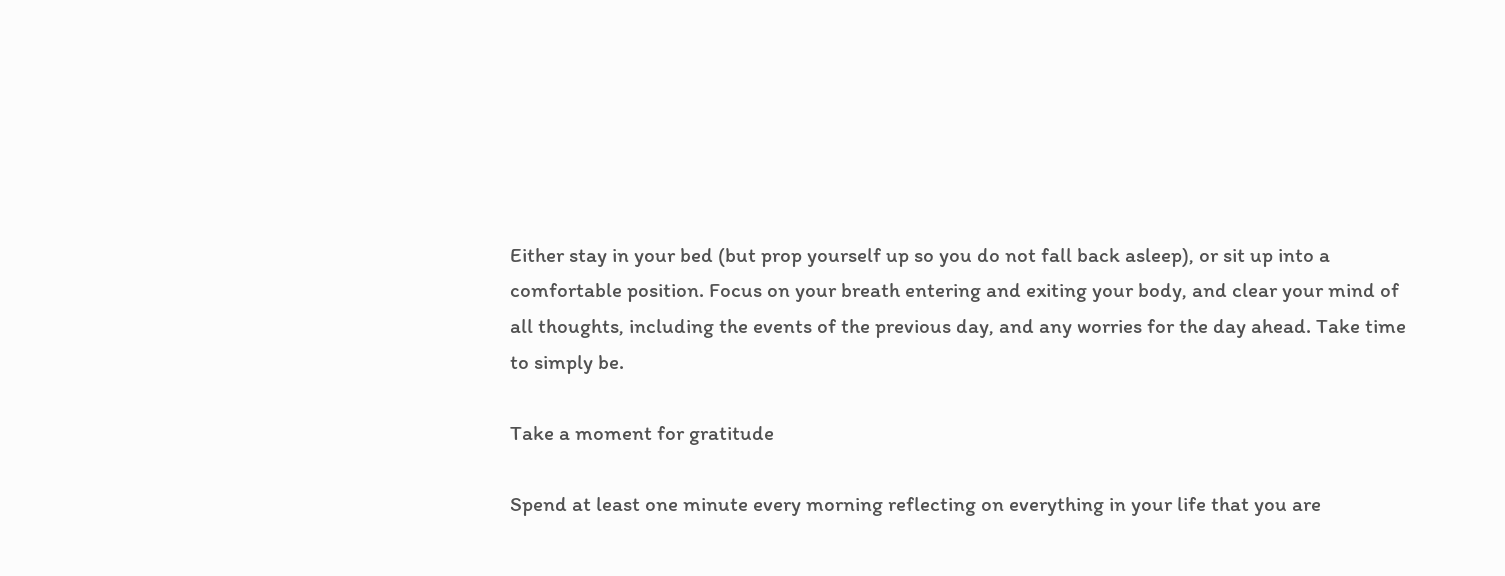Either stay in your bed (but prop yourself up so you do not fall back asleep), or sit up into a comfortable position. Focus on your breath entering and exiting your body, and clear your mind of all thoughts, including the events of the previous day, and any worries for the day ahead. Take time to simply be.

Take a moment for gratitude

Spend at least one minute every morning reflecting on everything in your life that you are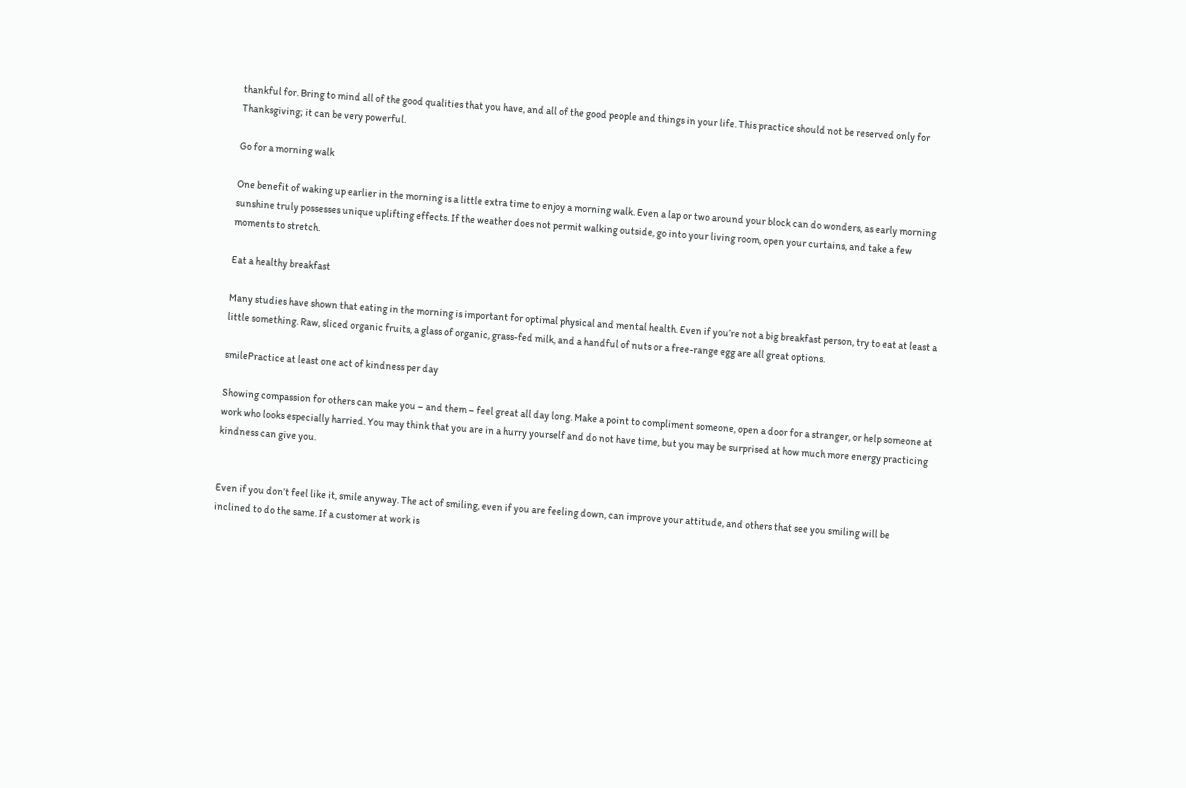thankful for. Bring to mind all of the good qualities that you have, and all of the good people and things in your life. This practice should not be reserved only for Thanksgiving; it can be very powerful.

Go for a morning walk

One benefit of waking up earlier in the morning is a little extra time to enjoy a morning walk. Even a lap or two around your block can do wonders, as early morning sunshine truly possesses unique uplifting effects. If the weather does not permit walking outside, go into your living room, open your curtains, and take a few moments to stretch.

Eat a healthy breakfast

Many studies have shown that eating in the morning is important for optimal physical and mental health. Even if you’re not a big breakfast person, try to eat at least a little something. Raw, sliced organic fruits, a glass of organic, grass-fed milk, and a handful of nuts or a free-range egg are all great options.

smilePractice at least one act of kindness per day

Showing compassion for others can make you – and them – feel great all day long. Make a point to compliment someone, open a door for a stranger, or help someone at work who looks especially harried. You may think that you are in a hurry yourself and do not have time, but you may be surprised at how much more energy practicing kindness can give you.


Even if you don’t feel like it, smile anyway. The act of smiling, even if you are feeling down, can improve your attitude, and others that see you smiling will be inclined to do the same. If a customer at work is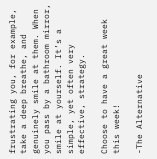frustrating you, for example, take a deep breathe, and genuinely smile at them. When you pass by a bathroom mirror, smile at yourself. It’s a simple, yet often very effective, strategy.

Choose to have a great week this week!

-The Alternative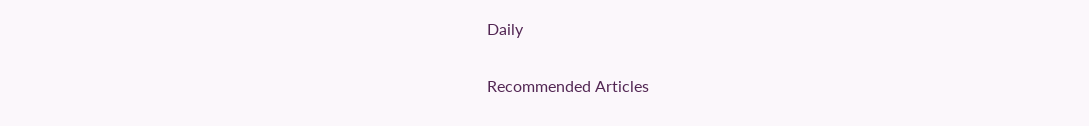Daily

Recommended Articles